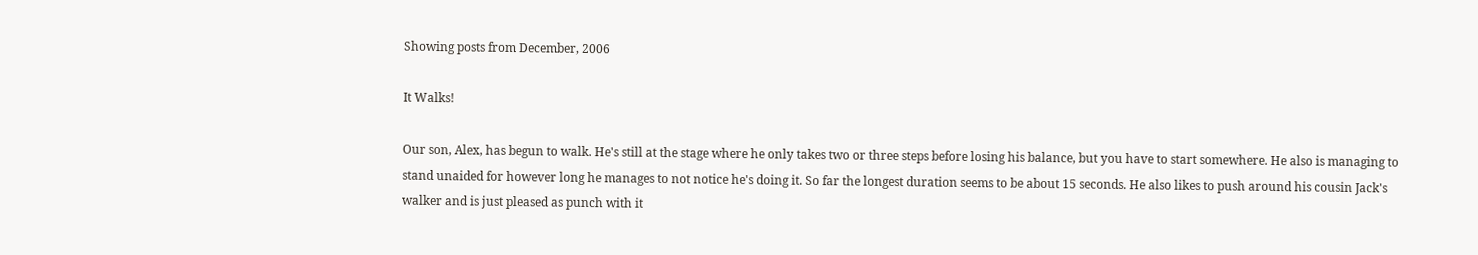Showing posts from December, 2006

It Walks!

Our son, Alex, has begun to walk. He's still at the stage where he only takes two or three steps before losing his balance, but you have to start somewhere. He also is managing to stand unaided for however long he manages to not notice he's doing it. So far the longest duration seems to be about 15 seconds. He also likes to push around his cousin Jack's walker and is just pleased as punch with it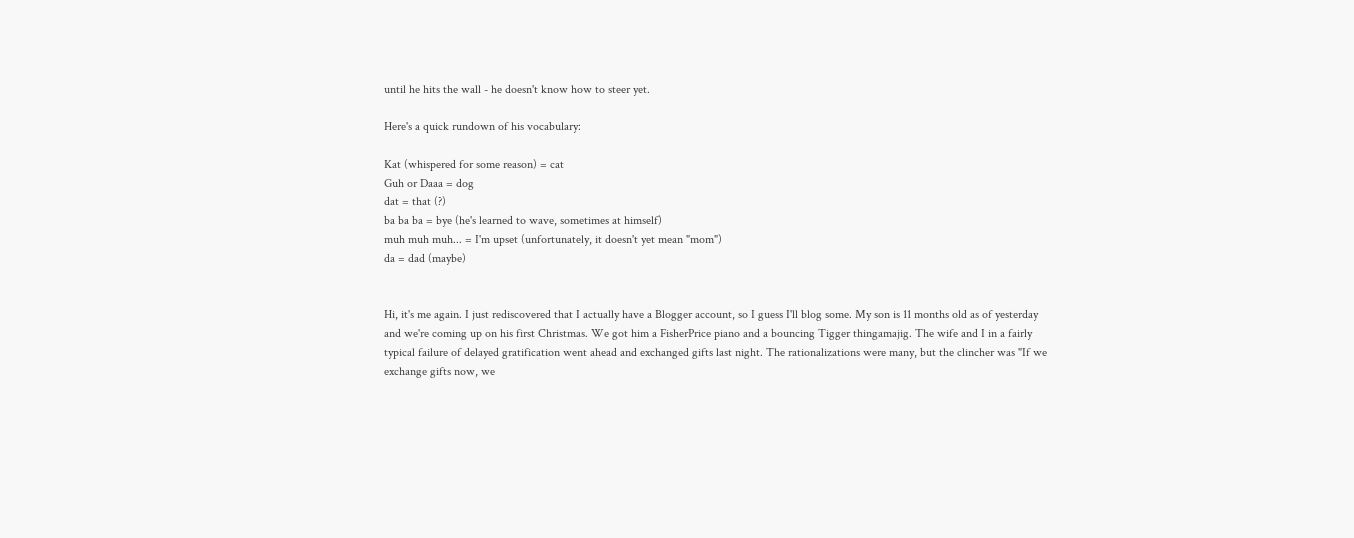until he hits the wall - he doesn't know how to steer yet.

Here's a quick rundown of his vocabulary:

Kat (whispered for some reason) = cat
Guh or Daaa = dog
dat = that (?)
ba ba ba = bye (he's learned to wave, sometimes at himself)
muh muh muh... = I'm upset (unfortunately, it doesn't yet mean "mom")
da = dad (maybe)


Hi, it's me again. I just rediscovered that I actually have a Blogger account, so I guess I'll blog some. My son is 11 months old as of yesterday and we're coming up on his first Christmas. We got him a FisherPrice piano and a bouncing Tigger thingamajig. The wife and I in a fairly typical failure of delayed gratification went ahead and exchanged gifts last night. The rationalizations were many, but the clincher was "If we exchange gifts now, we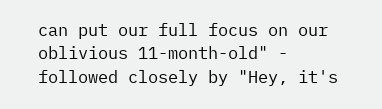can put our full focus on our oblivious 11-month-old" - followed closely by "Hey, it's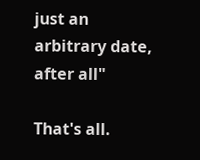just an arbitrary date, after all"

That's all.